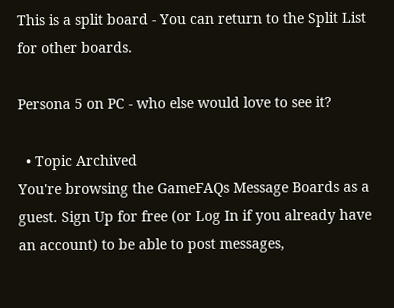This is a split board - You can return to the Split List for other boards.

Persona 5 on PC - who else would love to see it?

  • Topic Archived
You're browsing the GameFAQs Message Boards as a guest. Sign Up for free (or Log In if you already have an account) to be able to post messages,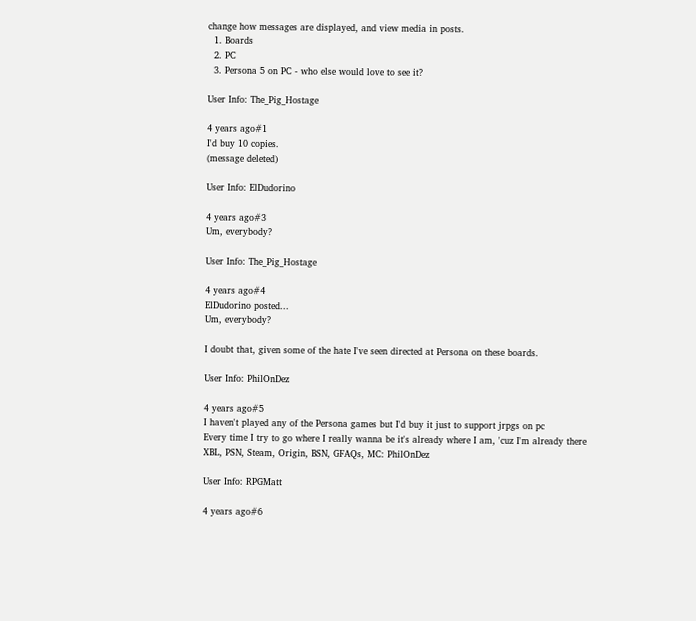change how messages are displayed, and view media in posts.
  1. Boards
  2. PC
  3. Persona 5 on PC - who else would love to see it?

User Info: The_Pig_Hostage

4 years ago#1
I'd buy 10 copies.
(message deleted)

User Info: ElDudorino

4 years ago#3
Um, everybody?

User Info: The_Pig_Hostage

4 years ago#4
ElDudorino posted...
Um, everybody?

I doubt that, given some of the hate I've seen directed at Persona on these boards.

User Info: PhilOnDez

4 years ago#5
I haven't played any of the Persona games but I'd buy it just to support jrpgs on pc
Every time I try to go where I really wanna be it's already where I am, 'cuz I'm already there
XBL, PSN, Steam, Origin, BSN, GFAQs, MC: PhilOnDez

User Info: RPGMatt

4 years ago#6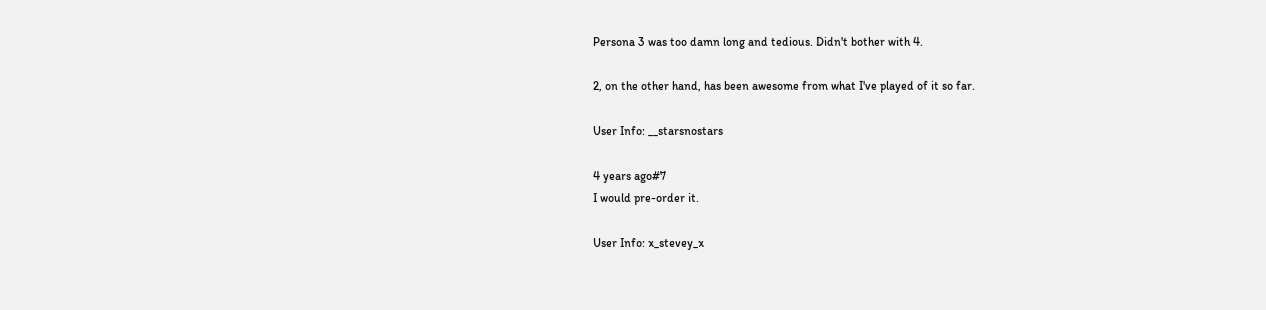Persona 3 was too damn long and tedious. Didn't bother with 4.

2, on the other hand, has been awesome from what I've played of it so far.

User Info: __starsnostars

4 years ago#7
I would pre-order it.

User Info: x_stevey_x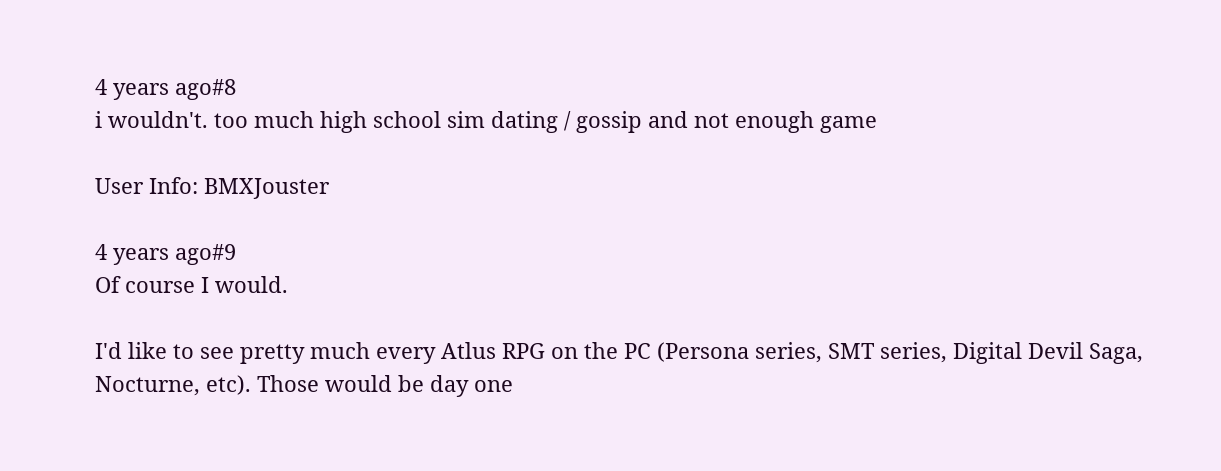4 years ago#8
i wouldn't. too much high school sim dating / gossip and not enough game

User Info: BMXJouster

4 years ago#9
Of course I would.

I'd like to see pretty much every Atlus RPG on the PC (Persona series, SMT series, Digital Devil Saga, Nocturne, etc). Those would be day one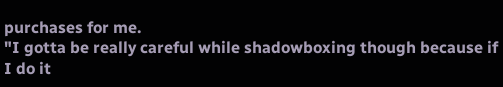purchases for me.
"I gotta be really careful while shadowboxing though because if I do it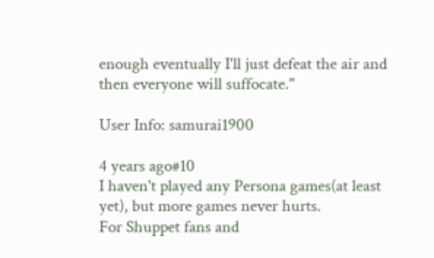enough eventually I'll just defeat the air and then everyone will suffocate."

User Info: samurai1900

4 years ago#10
I haven't played any Persona games(at least yet), but more games never hurts.
For Shuppet fans and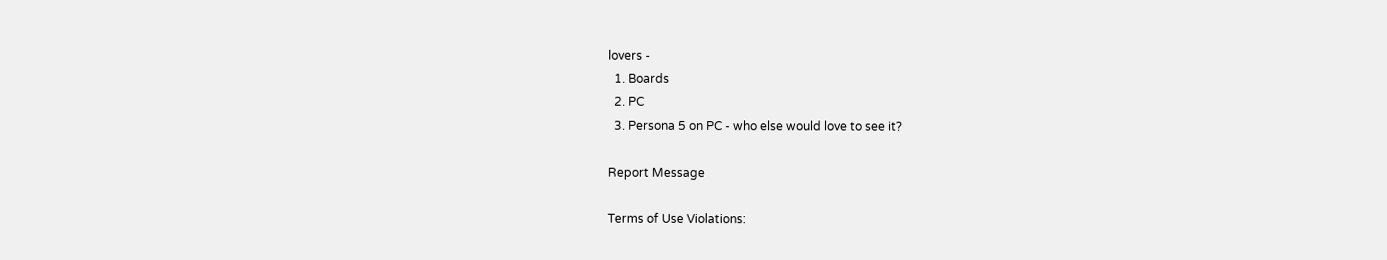lovers -
  1. Boards
  2. PC
  3. Persona 5 on PC - who else would love to see it?

Report Message

Terms of Use Violations: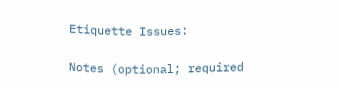Etiquette Issues:

Notes (optional; required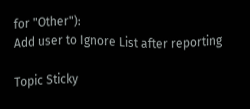for "Other"):
Add user to Ignore List after reporting

Topic Sticky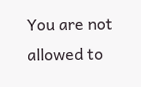You are not allowed to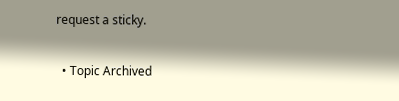request a sticky.

  • Topic Archived